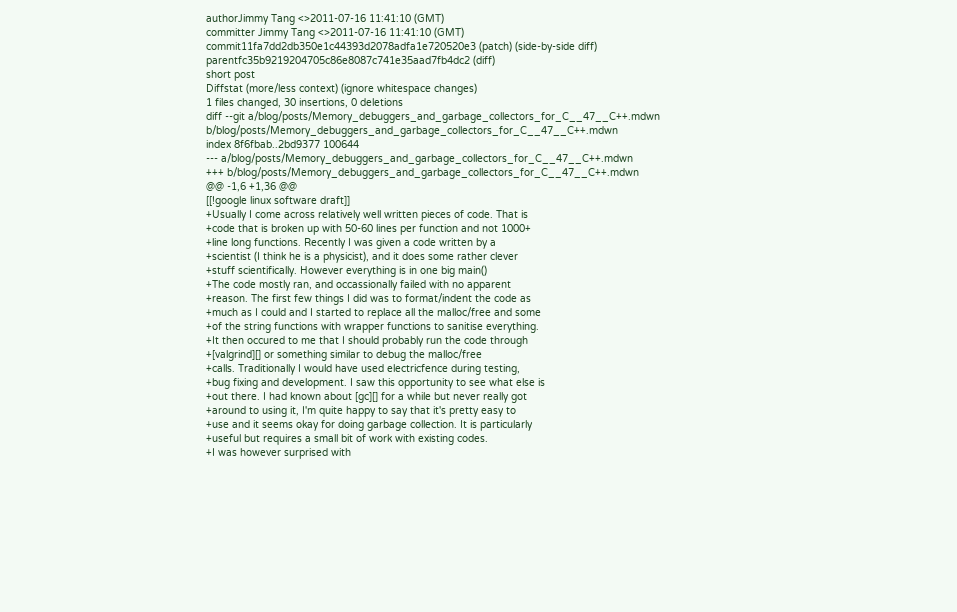authorJimmy Tang <>2011-07-16 11:41:10 (GMT)
committer Jimmy Tang <>2011-07-16 11:41:10 (GMT)
commit11fa7dd2db350e1c44393d2078adfa1e720520e3 (patch) (side-by-side diff)
parentfc35b9219204705c86e8087c741e35aad7fb4dc2 (diff)
short post
Diffstat (more/less context) (ignore whitespace changes)
1 files changed, 30 insertions, 0 deletions
diff --git a/blog/posts/Memory_debuggers_and_garbage_collectors_for_C__47__C++.mdwn b/blog/posts/Memory_debuggers_and_garbage_collectors_for_C__47__C++.mdwn
index 8f6fbab..2bd9377 100644
--- a/blog/posts/Memory_debuggers_and_garbage_collectors_for_C__47__C++.mdwn
+++ b/blog/posts/Memory_debuggers_and_garbage_collectors_for_C__47__C++.mdwn
@@ -1,6 +1,36 @@
[[!google linux software draft]]
+Usually I come across relatively well written pieces of code. That is
+code that is broken up with 50-60 lines per function and not 1000+
+line long functions. Recently I was given a code written by a
+scientist (I think he is a physicist), and it does some rather clever
+stuff scientifically. However everything is in one big main()
+The code mostly ran, and occassionally failed with no apparent
+reason. The first few things I did was to format/indent the code as
+much as I could and I started to replace all the malloc/free and some
+of the string functions with wrapper functions to sanitise everything.
+It then occured to me that I should probably run the code through
+[valgrind][] or something similar to debug the malloc/free
+calls. Traditionally I would have used electricfence during testing,
+bug fixing and development. I saw this opportunity to see what else is
+out there. I had known about [gc][] for a while but never really got
+around to using it, I'm quite happy to say that it's pretty easy to
+use and it seems okay for doing garbage collection. It is particularly
+useful but requires a small bit of work with existing codes.
+I was however surprised with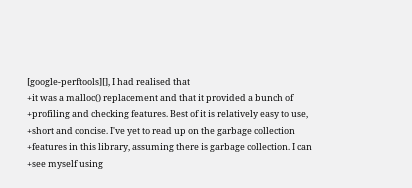[google-perftools][], I had realised that
+it was a malloc() replacement and that it provided a bunch of
+profiling and checking features. Best of it is relatively easy to use,
+short and concise. I've yet to read up on the garbage collection
+features in this library, assuming there is garbage collection. I can
+see myself using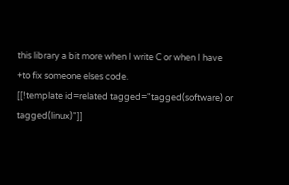this library a bit more when I write C or when I have
+to fix someone elses code.
[[!template id=related tagged="tagged(software) or tagged(linux)"]]